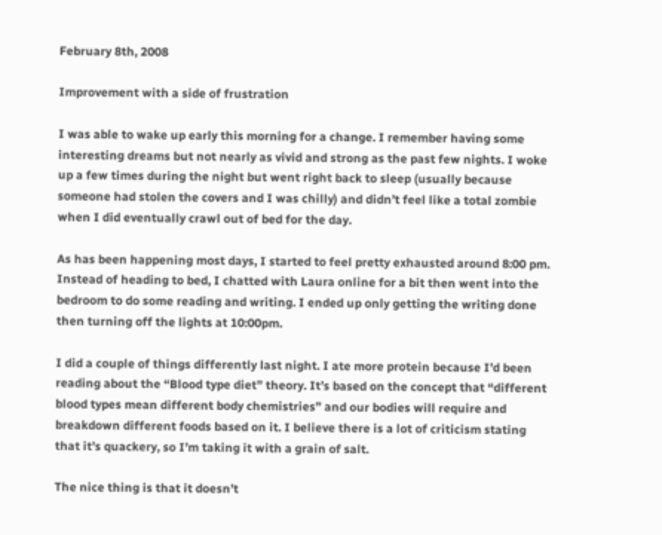February 8th, 2008

Improvement with a side of frustration

I was able to wake up early this morning for a change. I remember having some interesting dreams but not nearly as vivid and strong as the past few nights. I woke up a few times during the night but went right back to sleep (usually because someone had stolen the covers and I was chilly) and didn’t feel like a total zombie when I did eventually crawl out of bed for the day.

As has been happening most days, I started to feel pretty exhausted around 8:00 pm. Instead of heading to bed, I chatted with Laura online for a bit then went into the bedroom to do some reading and writing. I ended up only getting the writing done then turning off the lights at 10:00pm.

I did a couple of things differently last night. I ate more protein because I’d been reading about the “Blood type diet” theory. It’s based on the concept that “different blood types mean different body chemistries” and our bodies will require and breakdown different foods based on it. I believe there is a lot of criticism stating that it’s quackery, so I’m taking it with a grain of salt.

The nice thing is that it doesn’t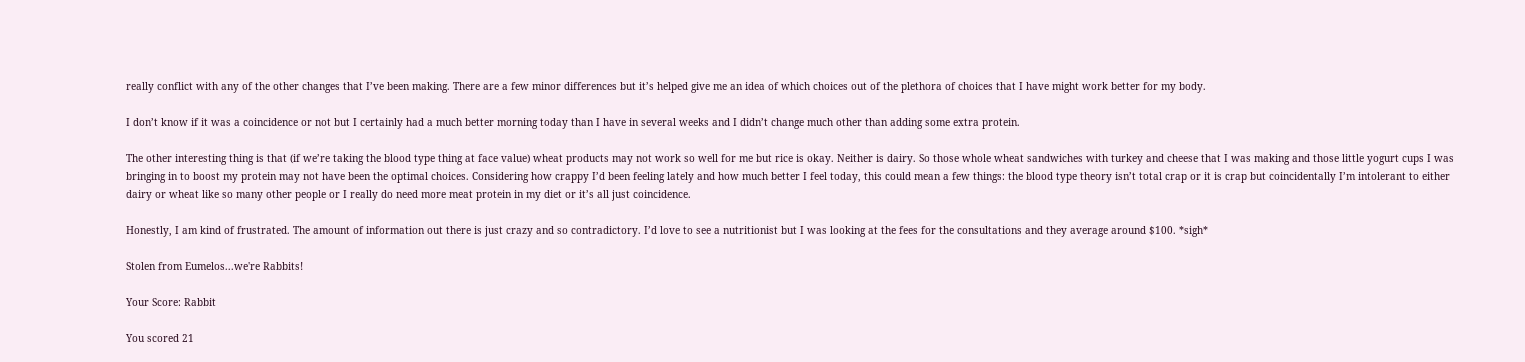really conflict with any of the other changes that I’ve been making. There are a few minor differences but it’s helped give me an idea of which choices out of the plethora of choices that I have might work better for my body.

I don’t know if it was a coincidence or not but I certainly had a much better morning today than I have in several weeks and I didn’t change much other than adding some extra protein.

The other interesting thing is that (if we’re taking the blood type thing at face value) wheat products may not work so well for me but rice is okay. Neither is dairy. So those whole wheat sandwiches with turkey and cheese that I was making and those little yogurt cups I was bringing in to boost my protein may not have been the optimal choices. Considering how crappy I’d been feeling lately and how much better I feel today, this could mean a few things: the blood type theory isn’t total crap or it is crap but coincidentally I’m intolerant to either dairy or wheat like so many other people or I really do need more meat protein in my diet or it’s all just coincidence.

Honestly, I am kind of frustrated. The amount of information out there is just crazy and so contradictory. I’d love to see a nutritionist but I was looking at the fees for the consultations and they average around $100. *sigh*

Stolen from Eumelos...we're Rabbits!

Your Score: Rabbit

You scored 21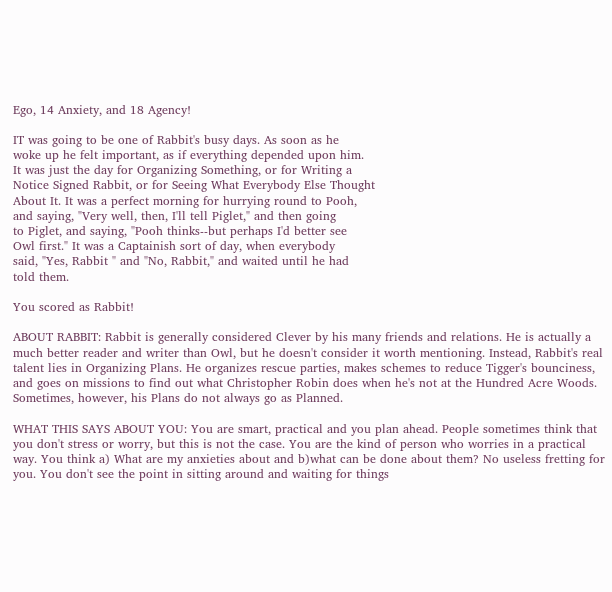Ego, 14 Anxiety, and 18 Agency!

IT was going to be one of Rabbit's busy days. As soon as he
woke up he felt important, as if everything depended upon him.
It was just the day for Organizing Something, or for Writing a
Notice Signed Rabbit, or for Seeing What Everybody Else Thought
About It. It was a perfect morning for hurrying round to Pooh,
and saying, "Very well, then, I'll tell Piglet," and then going
to Piglet, and saying, "Pooh thinks--but perhaps I'd better see
Owl first." It was a Captainish sort of day, when everybody
said, "Yes, Rabbit " and "No, Rabbit," and waited until he had
told them.

You scored as Rabbit!

ABOUT RABBIT: Rabbit is generally considered Clever by his many friends and relations. He is actually a much better reader and writer than Owl, but he doesn't consider it worth mentioning. Instead, Rabbit's real talent lies in Organizing Plans. He organizes rescue parties, makes schemes to reduce Tigger's bounciness, and goes on missions to find out what Christopher Robin does when he's not at the Hundred Acre Woods. Sometimes, however, his Plans do not always go as Planned.

WHAT THIS SAYS ABOUT YOU: You are smart, practical and you plan ahead. People sometimes think that you don't stress or worry, but this is not the case. You are the kind of person who worries in a practical way. You think a) What are my anxieties about and b)what can be done about them? No useless fretting for you. You don't see the point in sitting around and waiting for things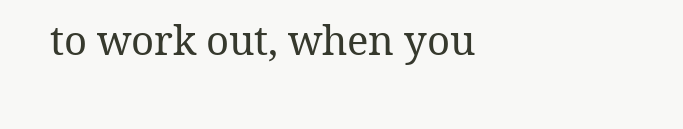to work out, when you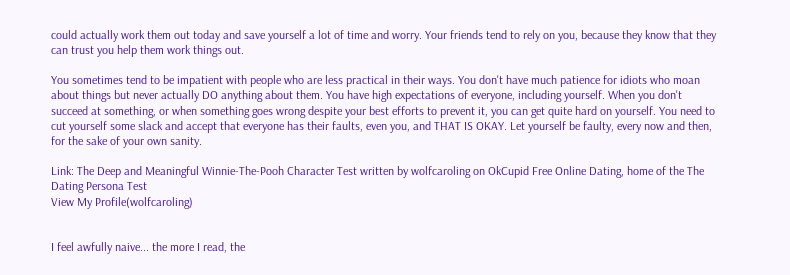could actually work them out today and save yourself a lot of time and worry. Your friends tend to rely on you, because they know that they can trust you help them work things out.

You sometimes tend to be impatient with people who are less practical in their ways. You don't have much patience for idiots who moan about things but never actually DO anything about them. You have high expectations of everyone, including yourself. When you don't succeed at something, or when something goes wrong despite your best efforts to prevent it, you can get quite hard on yourself. You need to cut yourself some slack and accept that everyone has their faults, even you, and THAT IS OKAY. Let yourself be faulty, every now and then, for the sake of your own sanity.

Link: The Deep and Meaningful Winnie-The-Pooh Character Test written by wolfcaroling on OkCupid Free Online Dating, home of the The Dating Persona Test
View My Profile(wolfcaroling)


I feel awfully naive... the more I read, the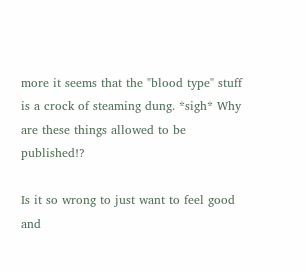more it seems that the "blood type" stuff is a crock of steaming dung. *sigh* Why are these things allowed to be published!?

Is it so wrong to just want to feel good and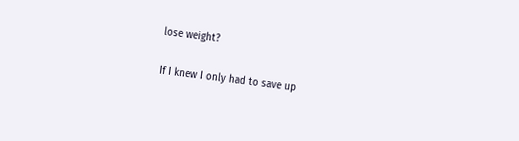lose weight?

If I knew I only had to save up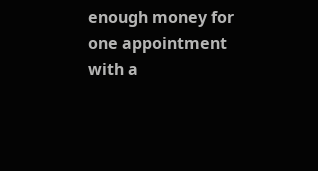enough money for one appointment with a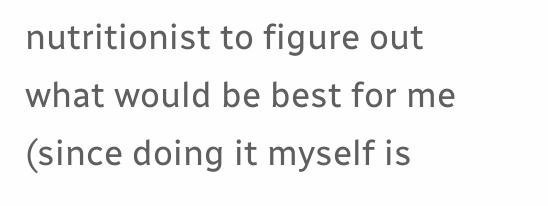nutritionist to figure out what would be best for me (since doing it myself is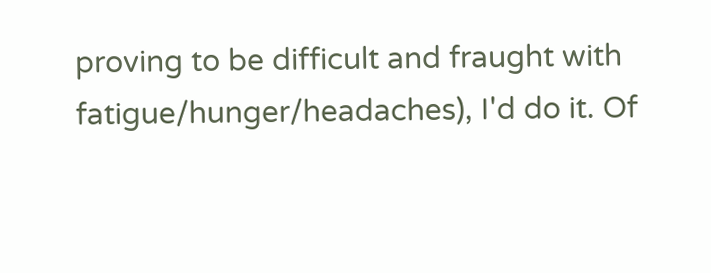proving to be difficult and fraught with fatigue/hunger/headaches), I'd do it. Of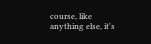course, like anything else, it's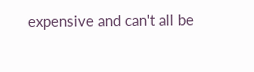expensive and can't all be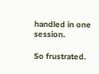handled in one session.

So frustrated.